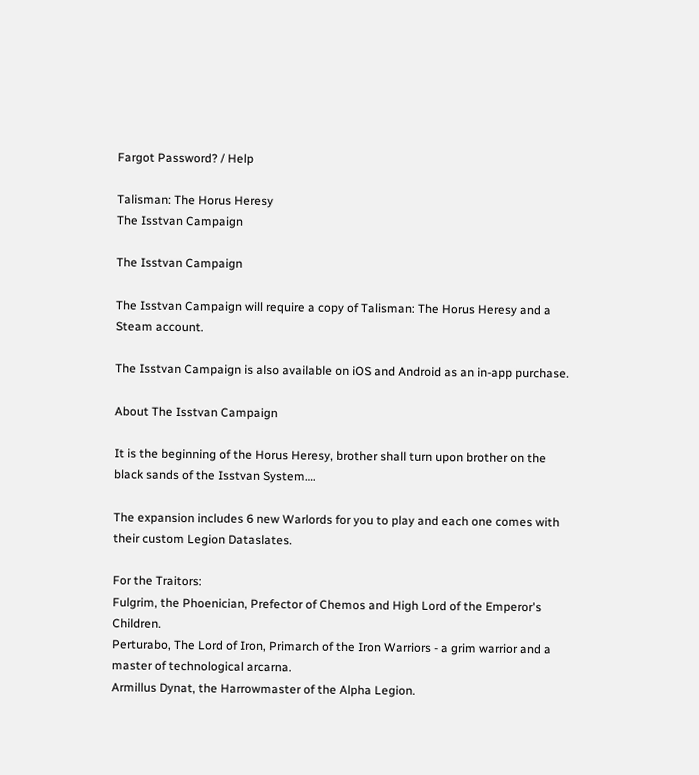Fargot Password? / Help

Talisman: The Horus Heresy
The Isstvan Campaign

The Isstvan Campaign

The Isstvan Campaign will require a copy of Talisman: The Horus Heresy and a Steam account.

The Isstvan Campaign is also available on iOS and Android as an in-app purchase.

About The Isstvan Campaign

It is the beginning of the Horus Heresy, brother shall turn upon brother on the black sands of the Isstvan System….

The expansion includes 6 new Warlords for you to play and each one comes with their custom Legion Dataslates.

For the Traitors:
Fulgrim, the Phoenician, Prefector of Chemos and High Lord of the Emperor's Children.
Perturabo, The Lord of Iron, Primarch of the Iron Warriors - a grim warrior and a master of technological arcarna.
Armillus Dynat, the Harrowmaster of the Alpha Legion.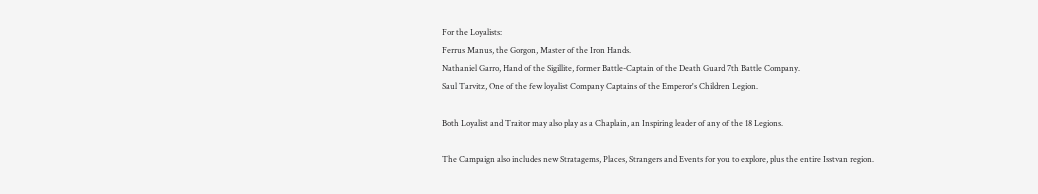For the Loyalists:
Ferrus Manus, the Gorgon, Master of the Iron Hands.
Nathaniel Garro, Hand of the Sigillite, former Battle-Captain of the Death Guard 7th Battle Company.
Saul Tarvitz, One of the few loyalist Company Captains of the Emperor's Children Legion.

Both Loyalist and Traitor may also play as a Chaplain, an Inspiring leader of any of the 18 Legions.

The Campaign also includes new Stratagems, Places, Strangers and Events for you to explore, plus the entire Isstvan region.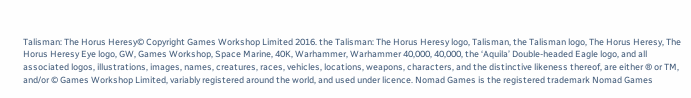Talisman: The Horus Heresy© Copyright Games Workshop Limited 2016. the Talisman: The Horus Heresy logo, Talisman, the Talisman logo, The Horus Heresy, The Horus Heresy Eye logo, GW, Games Workshop, Space Marine, 40K, Warhammer, Warhammer 40,000, 40,000, the ‘Aquila’ Double-headed Eagle logo, and all associated logos, illustrations, images, names, creatures, races, vehicles, locations, weapons, characters, and the distinctive likeness thereof, are either ® or TM, and/or © Games Workshop Limited, variably registered around the world, and used under licence. Nomad Games is the registered trademark Nomad Games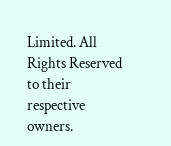Limited. All Rights Reserved to their respective owners.